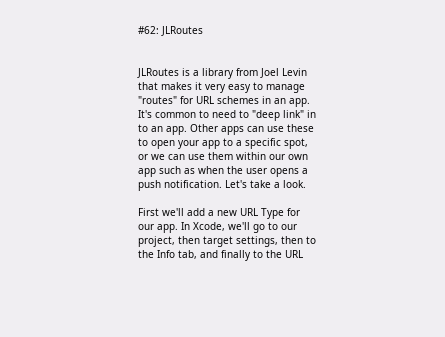#62: JLRoutes


JLRoutes is a library from Joel Levin that makes it very easy to manage "routes" for URL schemes in an app. It's common to need to "deep link" in to an app. Other apps can use these to open your app to a specific spot, or we can use them within our own app such as when the user opens a push notification. Let's take a look.

First we'll add a new URL Type for our app. In Xcode, we'll go to our project, then target settings, then to the Info tab, and finally to the URL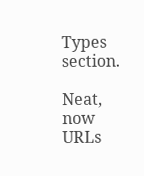Types section.

Neat, now URLs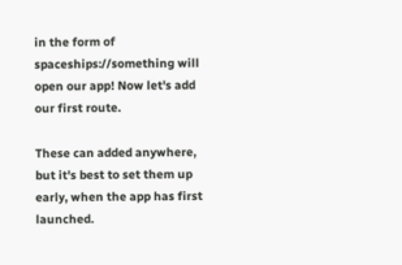in the form of spaceships://something will open our app! Now let's add our first route.

These can added anywhere, but it's best to set them up early, when the app has first launched.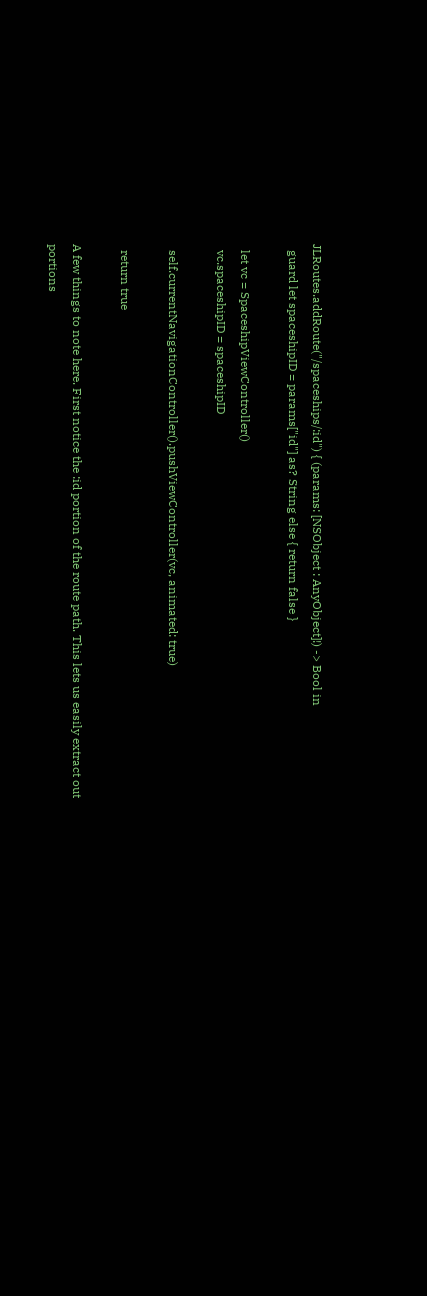JLRoutes.addRoute("/spaceships/:id") { (params: [NSObject : AnyObject]!) -> Bool in
  guard let spaceshipID = params["id"] as? String else { return false }

  let vc = SpaceshipViewController()
  vc.spaceshipID = spaceshipID

  self.currentNavigationController().pushViewController(vc, animated: true)

  return true

A few things to note here. First notice the :id portion of the route path. This lets us easily extract out portions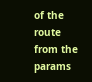of the route from the params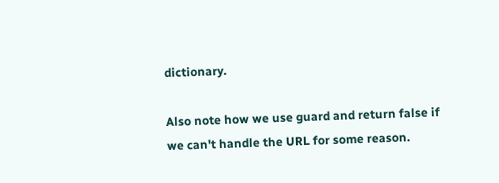dictionary.

Also note how we use guard and return false if we can't handle the URL for some reason.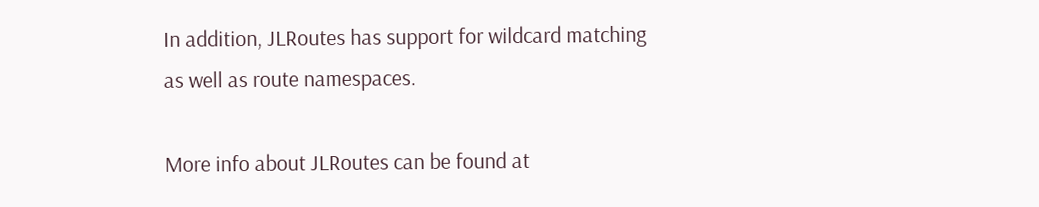In addition, JLRoutes has support for wildcard matching as well as route namespaces.

More info about JLRoutes can be found at